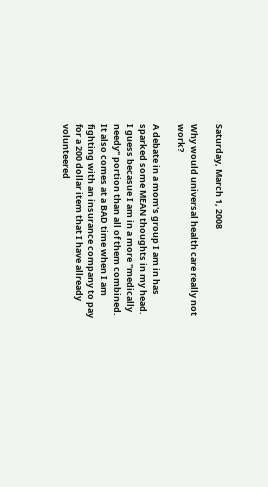Saturday, March 1, 2008

Why would universal health care really not work?

A debate in a mom's group I am in has sparked some MEAN thoughts in my head. I guess becasue I am in a more "medically needy" portion than all of them combined. It also comes at a BAD time when I am fighting with an insurance company to pay for a 200 dollar item that I have allready volunteered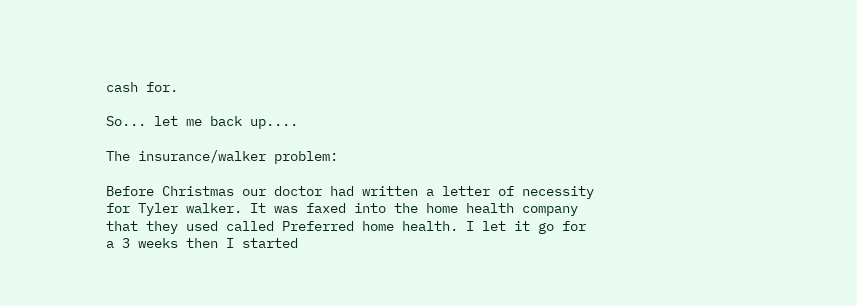cash for.

So... let me back up....

The insurance/walker problem:

Before Christmas our doctor had written a letter of necessity for Tyler walker. It was faxed into the home health company that they used called Preferred home health. I let it go for a 3 weeks then I started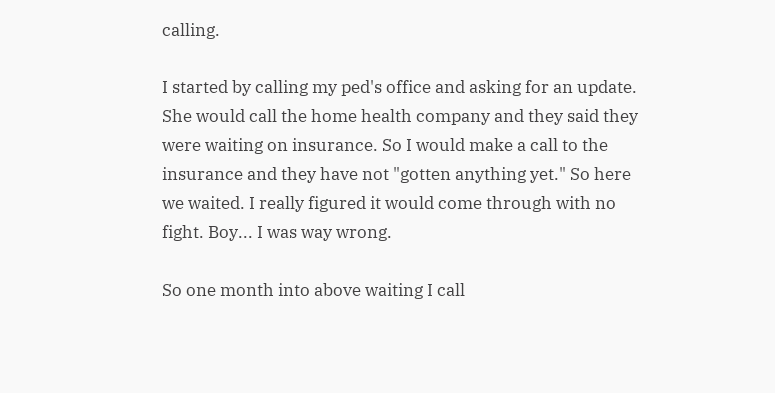calling.

I started by calling my ped's office and asking for an update. She would call the home health company and they said they were waiting on insurance. So I would make a call to the insurance and they have not "gotten anything yet." So here we waited. I really figured it would come through with no fight. Boy... I was way wrong.

So one month into above waiting I call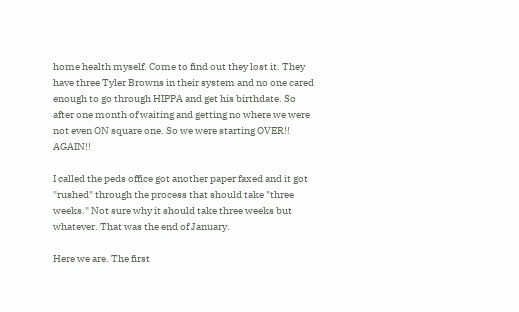home health myself. Come to find out they lost it. They have three Tyler Browns in their system and no one cared enough to go through HIPPA and get his birthdate. So after one month of waiting and getting no where we were not even ON square one. So we were starting OVER!! AGAIN!!

I called the peds office got another paper faxed and it got "rushed" through the process that should take "three weeks." Not sure why it should take three weeks but whatever. That was the end of January.

Here we are. The first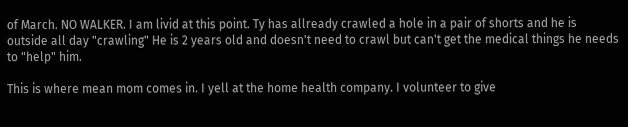of March. NO WALKER. I am livid at this point. Ty has allready crawled a hole in a pair of shorts and he is outside all day "crawling" He is 2 years old and doesn't need to crawl but can't get the medical things he needs to "help" him.

This is where mean mom comes in. I yell at the home health company. I volunteer to give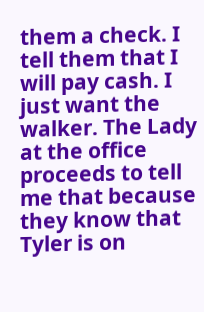them a check. I tell them that I will pay cash. I just want the walker. The Lady at the office proceeds to tell me that because they know that Tyler is on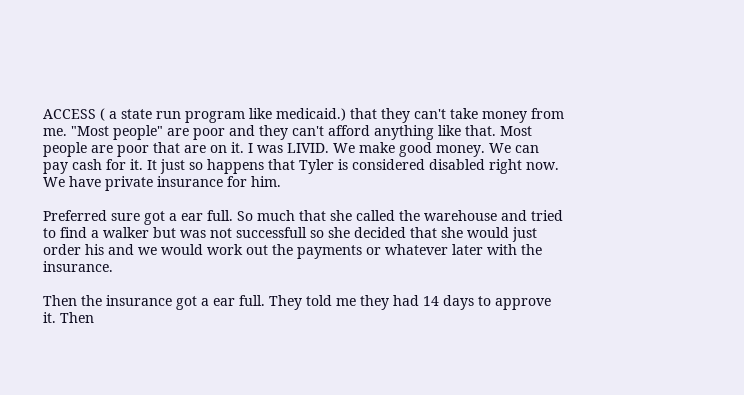ACCESS ( a state run program like medicaid.) that they can't take money from me. "Most people" are poor and they can't afford anything like that. Most people are poor that are on it. I was LIVID. We make good money. We can pay cash for it. It just so happens that Tyler is considered disabled right now. We have private insurance for him.

Preferred sure got a ear full. So much that she called the warehouse and tried to find a walker but was not successfull so she decided that she would just order his and we would work out the payments or whatever later with the insurance.

Then the insurance got a ear full. They told me they had 14 days to approve it. Then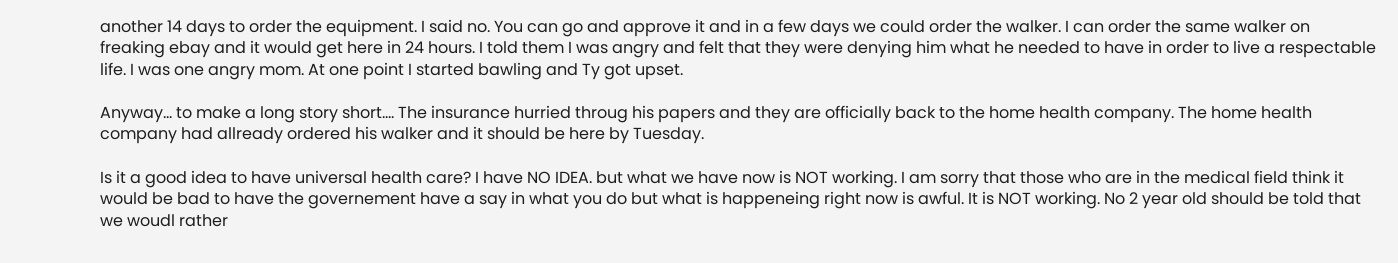another 14 days to order the equipment. I said no. You can go and approve it and in a few days we could order the walker. I can order the same walker on freaking ebay and it would get here in 24 hours. I told them I was angry and felt that they were denying him what he needed to have in order to live a respectable life. I was one angry mom. At one point I started bawling and Ty got upset.

Anyway... to make a long story short.... The insurance hurried throug his papers and they are officially back to the home health company. The home health company had allready ordered his walker and it should be here by Tuesday.

Is it a good idea to have universal health care? I have NO IDEA. but what we have now is NOT working. I am sorry that those who are in the medical field think it would be bad to have the governement have a say in what you do but what is happeneing right now is awful. It is NOT working. No 2 year old should be told that we woudl rather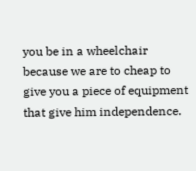you be in a wheelchair because we are to cheap to give you a piece of equipment that give him independence.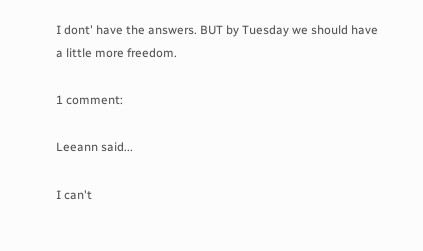I dont' have the answers. BUT by Tuesday we should have a little more freedom.

1 comment:

Leeann said...

I can't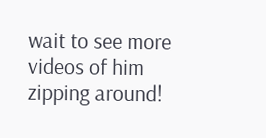wait to see more videos of him zipping around!